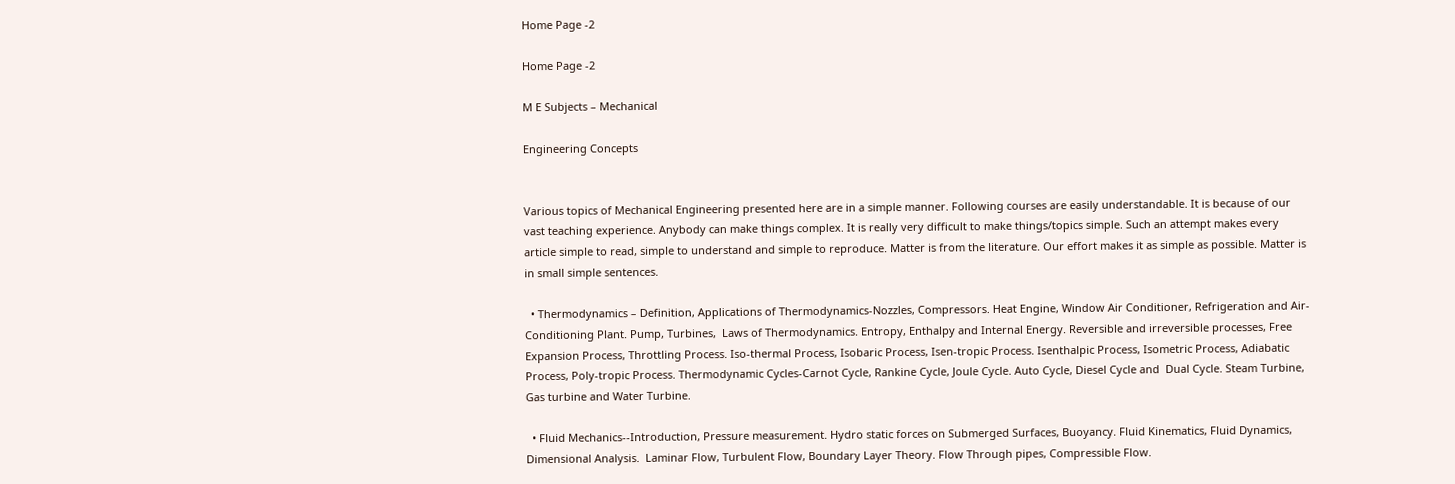Home Page -2

Home Page -2

M E Subjects – Mechanical

Engineering Concepts


Various topics of Mechanical Engineering presented here are in a simple manner. Following courses are easily understandable. It is because of our vast teaching experience. Anybody can make things complex. It is really very difficult to make things/topics simple. Such an attempt makes every article simple to read, simple to understand and simple to reproduce. Matter is from the literature. Our effort makes it as simple as possible. Matter is in small simple sentences.

  • Thermodynamics – Definition, Applications of Thermodynamics-Nozzles, Compressors. Heat Engine, Window Air Conditioner, Refrigeration and Air-Conditioning Plant. Pump, Turbines,  Laws of Thermodynamics. Entropy, Enthalpy and Internal Energy. Reversible and irreversible processes, Free Expansion Process, Throttling Process. Iso-thermal Process, Isobaric Process, Isen-tropic Process. Isenthalpic Process, Isometric Process, Adiabatic Process, Poly-tropic Process. Thermodynamic Cycles-Carnot Cycle, Rankine Cycle, Joule Cycle. Auto Cycle, Diesel Cycle and  Dual Cycle. Steam Turbine, Gas turbine and Water Turbine.

  • Fluid Mechanics--Introduction, Pressure measurement. Hydro static forces on Submerged Surfaces, Buoyancy. Fluid Kinematics, Fluid Dynamics, Dimensional Analysis.  Laminar Flow, Turbulent Flow, Boundary Layer Theory. Flow Through pipes, Compressible Flow.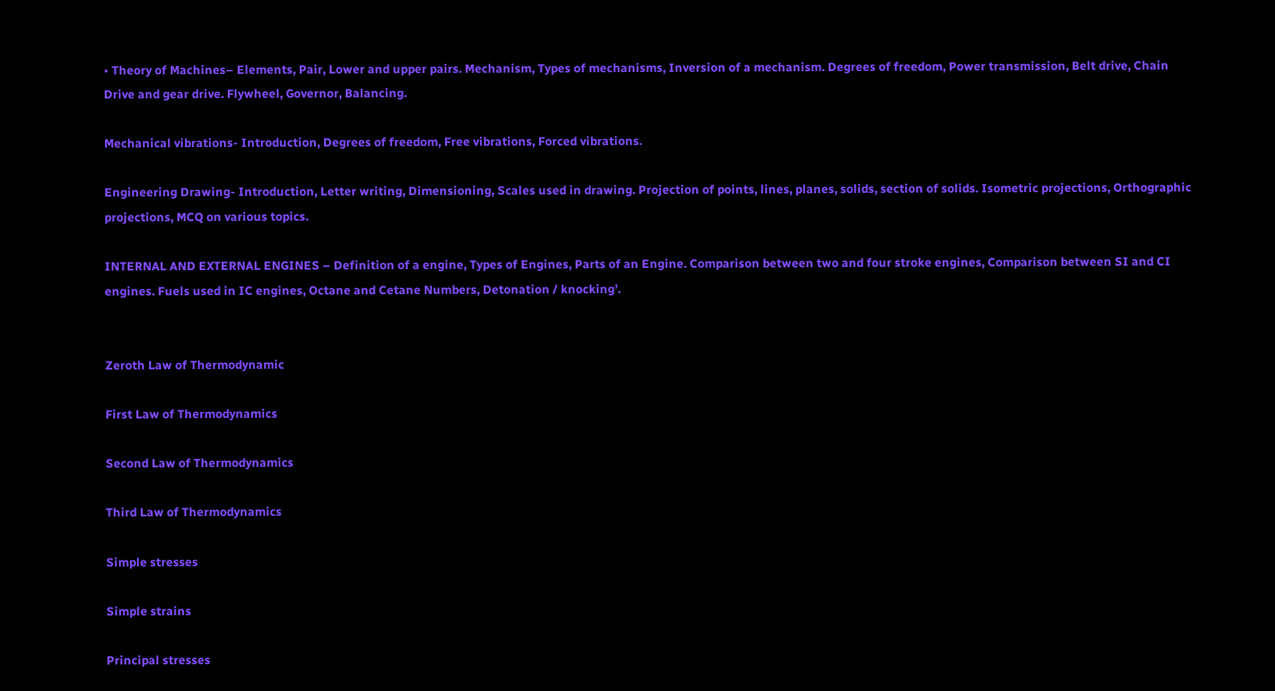• Theory of Machines– Elements, Pair, Lower and upper pairs. Mechanism, Types of mechanisms, Inversion of a mechanism. Degrees of freedom, Power transmission, Belt drive, Chain Drive and gear drive. Flywheel, Governor, Balancing.

Mechanical vibrations- Introduction, Degrees of freedom, Free vibrations, Forced vibrations.

Engineering Drawing- Introduction, Letter writing, Dimensioning, Scales used in drawing. Projection of points, lines, planes, solids, section of solids. Isometric projections, Orthographic projections, MCQ on various topics.

INTERNAL AND EXTERNAL ENGINES – Definition of a engine, Types of Engines, Parts of an Engine. Comparison between two and four stroke engines, Comparison between SI and CI engines. Fuels used in IC engines, Octane and Cetane Numbers, Detonation / knocking’.


Zeroth Law of Thermodynamic

First Law of Thermodynamics

Second Law of Thermodynamics

Third Law of Thermodynamics

Simple stresses

Simple strains

Principal stresses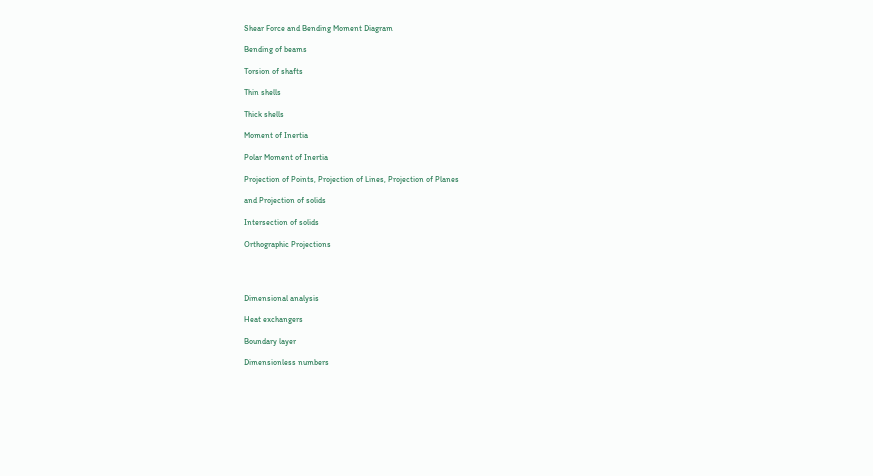Shear Force and Bending Moment Diagram

Bending of beams

Torsion of shafts

Thin shells

Thick shells

Moment of Inertia

Polar Moment of Inertia

Projection of Points, Projection of Lines, Projection of Planes

and Projection of solids

Intersection of solids

Orthographic Projections




Dimensional analysis

Heat exchangers

Boundary layer

Dimensionless numbers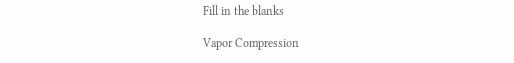Fill in the blanks

Vapor Compression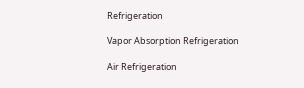Refrigeration

Vapor Absorption Refrigeration

Air Refrigeration